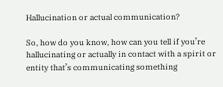Hallucination or actual communication?

So, how do you know, how can you tell if you’re hallucinating or actually in contact with a spirit or entity that’s communicating something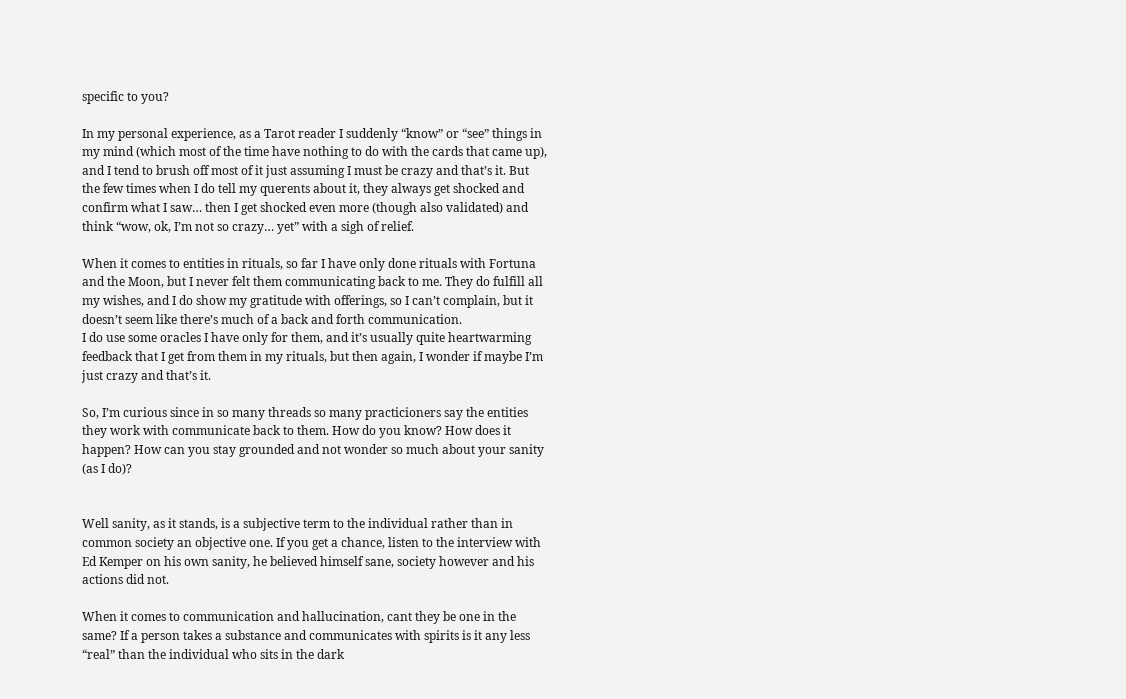specific to you?

In my personal experience, as a Tarot reader I suddenly “know” or “see” things in my mind (which most of the time have nothing to do with the cards that came up), and I tend to brush off most of it just assuming I must be crazy and that’s it. But the few times when I do tell my querents about it, they always get shocked and confirm what I saw… then I get shocked even more (though also validated) and think “wow, ok, I’m not so crazy… yet” with a sigh of relief.

When it comes to entities in rituals, so far I have only done rituals with Fortuna and the Moon, but I never felt them communicating back to me. They do fulfill all my wishes, and I do show my gratitude with offerings, so I can’t complain, but it doesn’t seem like there’s much of a back and forth communication.
I do use some oracles I have only for them, and it’s usually quite heartwarming feedback that I get from them in my rituals, but then again, I wonder if maybe I’m just crazy and that’s it.

So, I’m curious since in so many threads so many practicioners say the entities they work with communicate back to them. How do you know? How does it happen? How can you stay grounded and not wonder so much about your sanity (as I do)?


Well sanity, as it stands, is a subjective term to the individual rather than in common society an objective one. If you get a chance, listen to the interview with Ed Kemper on his own sanity, he believed himself sane, society however and his actions did not.

When it comes to communication and hallucination, cant they be one in the same? If a person takes a substance and communicates with spirits is it any less “real” than the individual who sits in the dark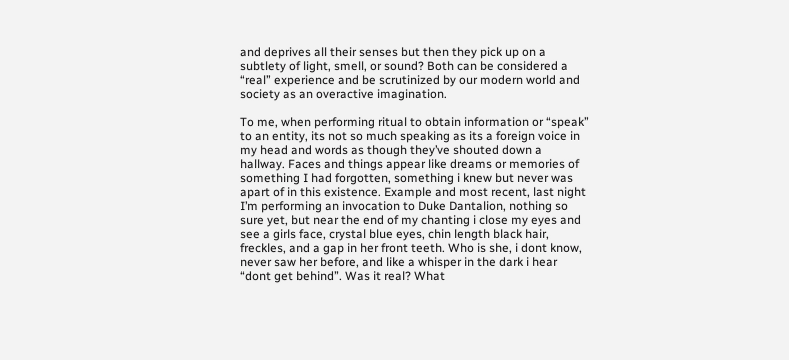and deprives all their senses but then they pick up on a subtlety of light, smell, or sound? Both can be considered a “real” experience and be scrutinized by our modern world and society as an overactive imagination.

To me, when performing ritual to obtain information or “speak” to an entity, its not so much speaking as its a foreign voice in my head and words as though they’ve shouted down a hallway. Faces and things appear like dreams or memories of something I had forgotten, something i knew but never was apart of in this existence. Example and most recent, last night I’m performing an invocation to Duke Dantalion, nothing so sure yet, but near the end of my chanting i close my eyes and see a girls face, crystal blue eyes, chin length black hair, freckles, and a gap in her front teeth. Who is she, i dont know, never saw her before, and like a whisper in the dark i hear “dont get behind”. Was it real? What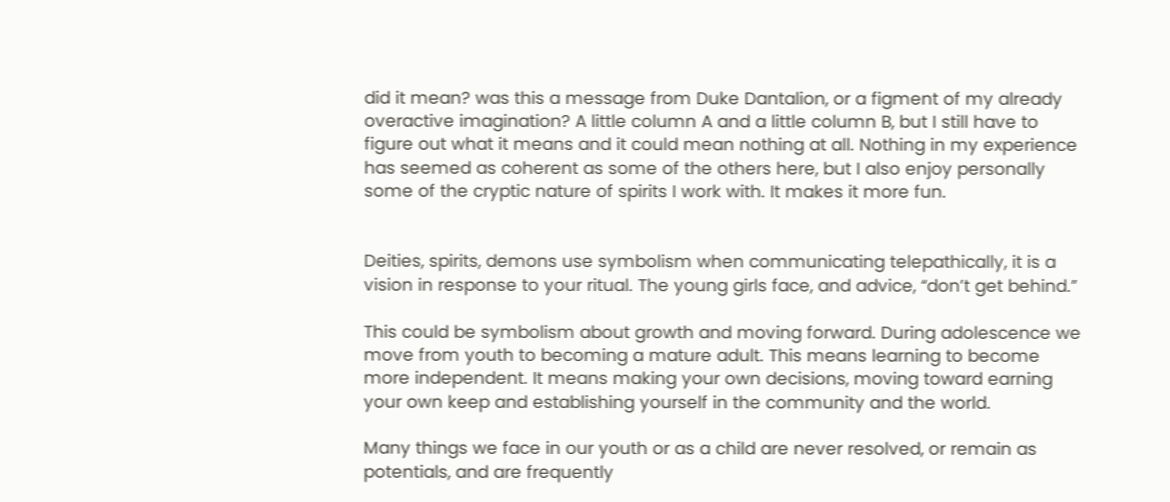did it mean? was this a message from Duke Dantalion, or a figment of my already overactive imagination? A little column A and a little column B, but I still have to figure out what it means and it could mean nothing at all. Nothing in my experience has seemed as coherent as some of the others here, but I also enjoy personally some of the cryptic nature of spirits I work with. It makes it more fun.


Deities, spirits, demons use symbolism when communicating telepathically, it is a vision in response to your ritual. The young girls face, and advice, “don’t get behind.”

This could be symbolism about growth and moving forward. During adolescence we move from youth to becoming a mature adult. This means learning to become more independent. It means making your own decisions, moving toward earning your own keep and establishing yourself in the community and the world.

Many things we face in our youth or as a child are never resolved, or remain as potentials, and are frequently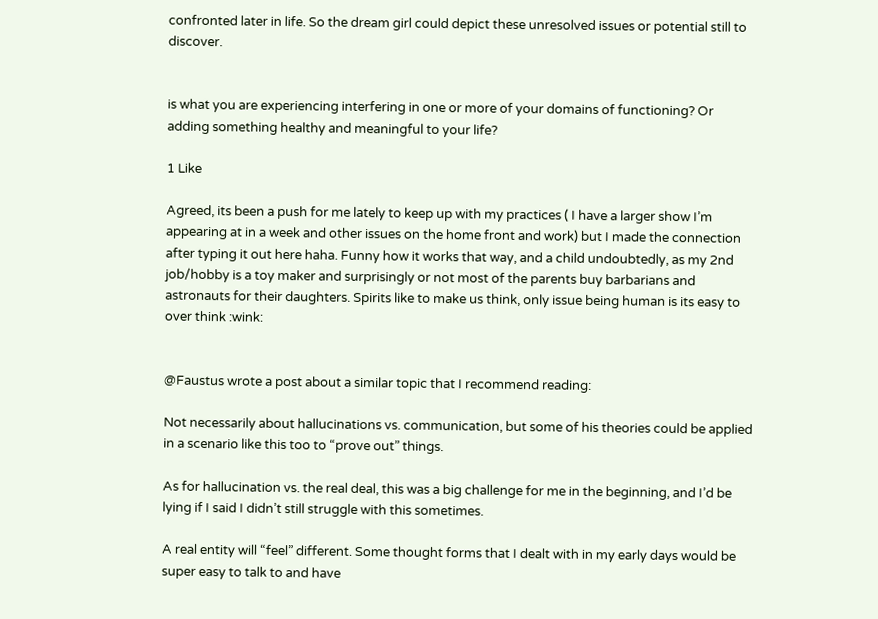confronted later in life. So the dream girl could depict these unresolved issues or potential still to discover.


is what you are experiencing interfering in one or more of your domains of functioning? Or adding something healthy and meaningful to your life?

1 Like

Agreed, its been a push for me lately to keep up with my practices ( I have a larger show I’m appearing at in a week and other issues on the home front and work) but I made the connection after typing it out here haha. Funny how it works that way, and a child undoubtedly, as my 2nd job/hobby is a toy maker and surprisingly or not most of the parents buy barbarians and astronauts for their daughters. Spirits like to make us think, only issue being human is its easy to over think :wink:


@Faustus wrote a post about a similar topic that I recommend reading:

Not necessarily about hallucinations vs. communication, but some of his theories could be applied in a scenario like this too to “prove out” things.

As for hallucination vs. the real deal, this was a big challenge for me in the beginning, and I’d be lying if I said I didn’t still struggle with this sometimes.

A real entity will “feel” different. Some thought forms that I dealt with in my early days would be super easy to talk to and have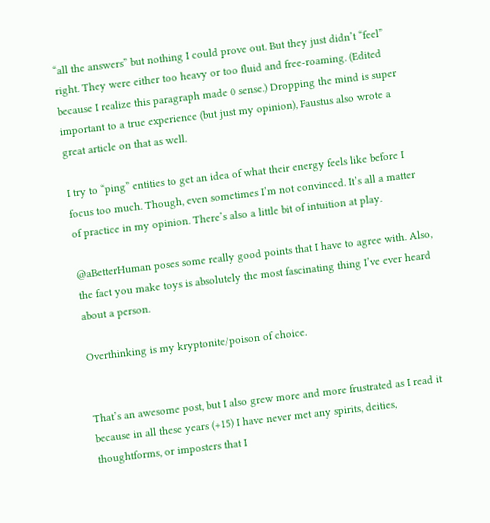“all the answers” but nothing I could prove out. But they just didn’t “feel” right. They were either too heavy or too fluid and free-roaming. (Edited because I realize this paragraph made 0 sense.) Dropping the mind is super important to a true experience (but just my opinion), Faustus also wrote a great article on that as well.

I try to “ping” entities to get an idea of what their energy feels like before I focus too much. Though, even sometimes I’m not convinced. It’s all a matter of practice in my opinion. There’s also a little bit of intuition at play.

@aBetterHuman poses some really good points that I have to agree with. Also, the fact you make toys is absolutely the most fascinating thing I’ve ever heard about a person.

Overthinking is my kryptonite/poison of choice.


That’s an awesome post, but I also grew more and more frustrated as I read it because in all these years (+15) I have never met any spirits, deities, thoughtforms, or imposters that I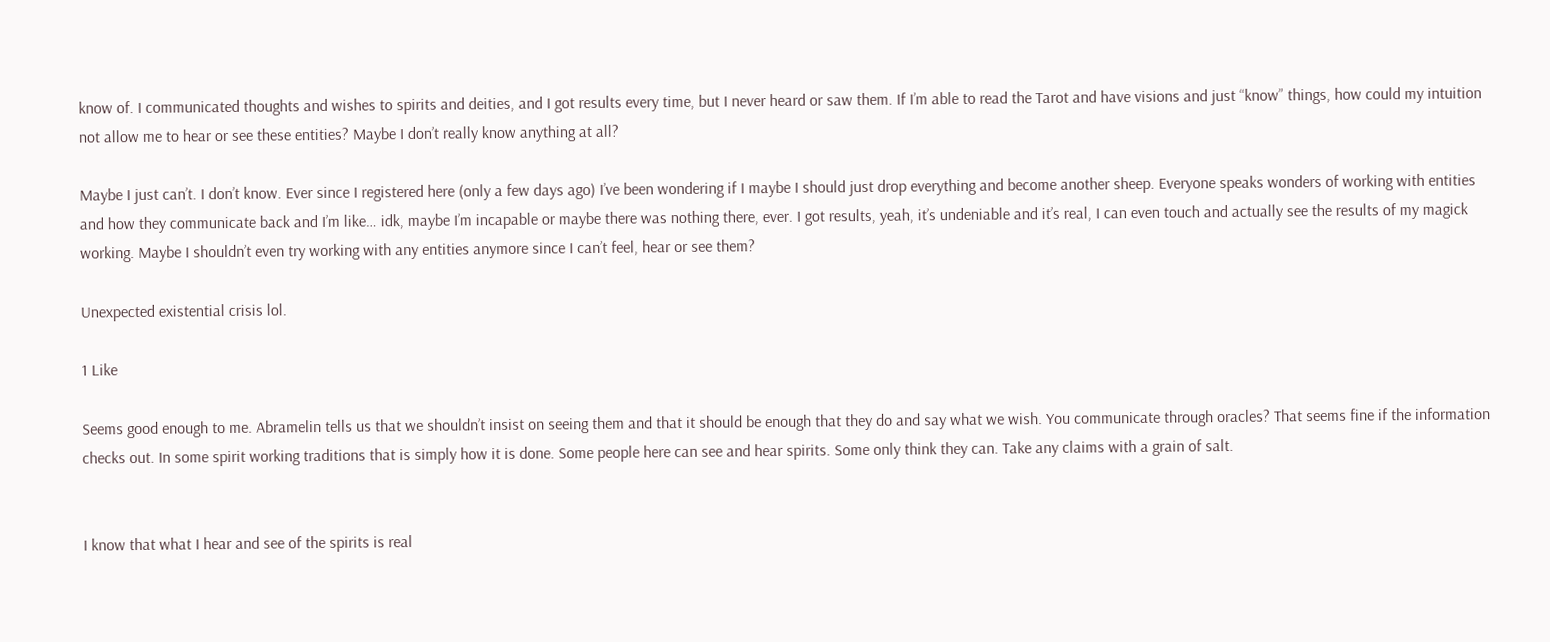know of. I communicated thoughts and wishes to spirits and deities, and I got results every time, but I never heard or saw them. If I’m able to read the Tarot and have visions and just “know” things, how could my intuition not allow me to hear or see these entities? Maybe I don’t really know anything at all?

Maybe I just can’t. I don’t know. Ever since I registered here (only a few days ago) I’ve been wondering if I maybe I should just drop everything and become another sheep. Everyone speaks wonders of working with entities and how they communicate back and I’m like… idk, maybe I’m incapable or maybe there was nothing there, ever. I got results, yeah, it’s undeniable and it’s real, I can even touch and actually see the results of my magick working. Maybe I shouldn’t even try working with any entities anymore since I can’t feel, hear or see them?

Unexpected existential crisis lol.

1 Like

Seems good enough to me. Abramelin tells us that we shouldn’t insist on seeing them and that it should be enough that they do and say what we wish. You communicate through oracles? That seems fine if the information checks out. In some spirit working traditions that is simply how it is done. Some people here can see and hear spirits. Some only think they can. Take any claims with a grain of salt.


I know that what I hear and see of the spirits is real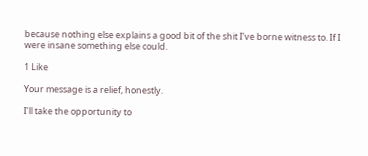because nothing else explains a good bit of the shit I’ve borne witness to. If I were insane something else could.

1 Like

Your message is a relief, honestly.

I’ll take the opportunity to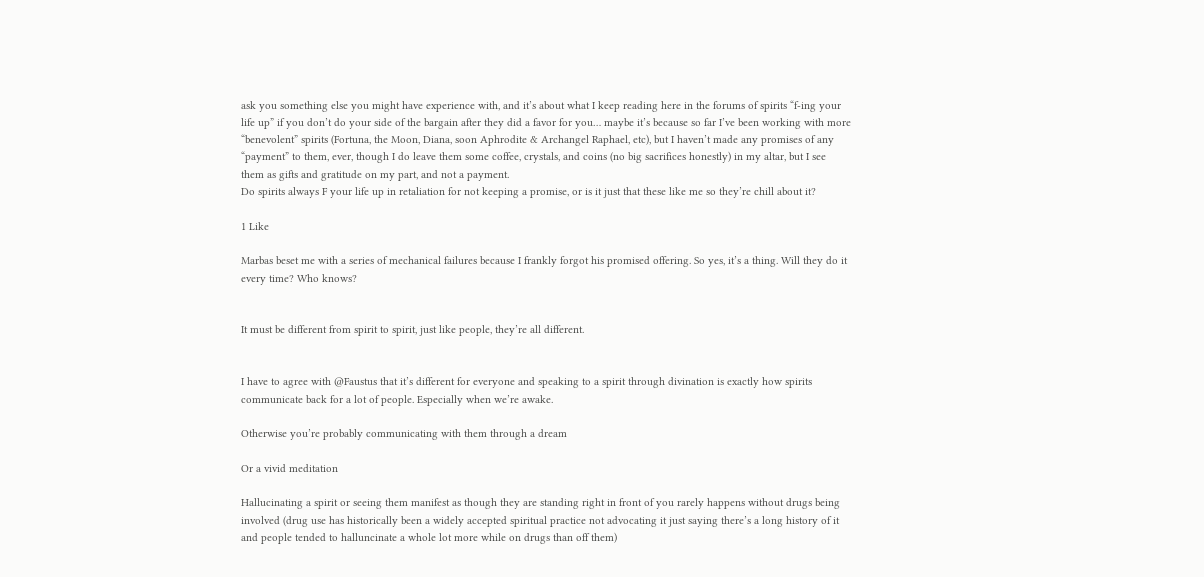ask you something else you might have experience with, and it’s about what I keep reading here in the forums of spirits “f-ing your life up” if you don’t do your side of the bargain after they did a favor for you… maybe it’s because so far I’ve been working with more “benevolent” spirits (Fortuna, the Moon, Diana, soon Aphrodite & Archangel Raphael, etc), but I haven’t made any promises of any “payment” to them, ever, though I do leave them some coffee, crystals, and coins (no big sacrifices honestly) in my altar, but I see them as gifts and gratitude on my part, and not a payment.
Do spirits always F your life up in retaliation for not keeping a promise, or is it just that these like me so they’re chill about it?

1 Like

Marbas beset me with a series of mechanical failures because I frankly forgot his promised offering. So yes, it’s a thing. Will they do it every time? Who knows?


It must be different from spirit to spirit, just like people, they’re all different.


I have to agree with @Faustus that it’s different for everyone and speaking to a spirit through divination is exactly how spirits communicate back for a lot of people. Especially when we’re awake.

Otherwise you’re probably communicating with them through a dream

Or a vivid meditation

Hallucinating a spirit or seeing them manifest as though they are standing right in front of you rarely happens without drugs being involved (drug use has historically been a widely accepted spiritual practice not advocating it just saying there’s a long history of it and people tended to halluncinate a whole lot more while on drugs than off them)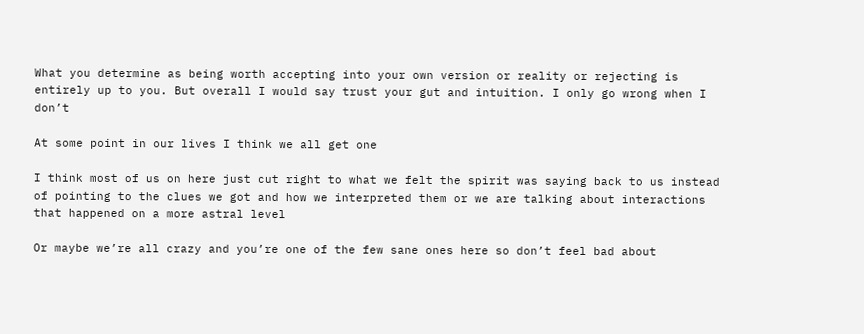What you determine as being worth accepting into your own version or reality or rejecting is entirely up to you. But overall I would say trust your gut and intuition. I only go wrong when I don’t

At some point in our lives I think we all get one

I think most of us on here just cut right to what we felt the spirit was saying back to us instead of pointing to the clues we got and how we interpreted them or we are talking about interactions that happened on a more astral level

Or maybe we’re all crazy and you’re one of the few sane ones here so don’t feel bad about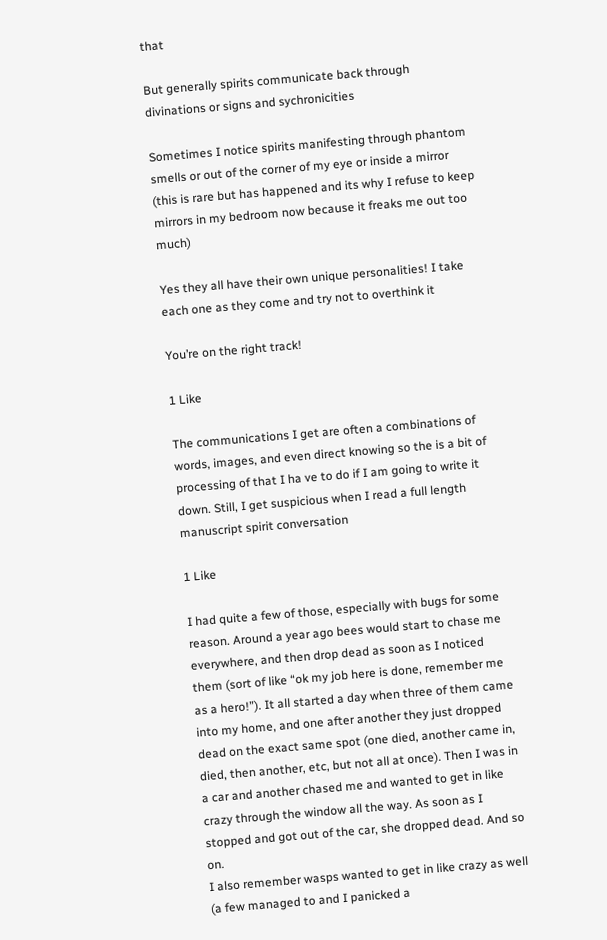that

But generally spirits communicate back through divinations or signs and sychronicities

Sometimes I notice spirits manifesting through phantom smells or out of the corner of my eye or inside a mirror (this is rare but has happened and its why I refuse to keep mirrors in my bedroom now because it freaks me out too much)

Yes they all have their own unique personalities! I take each one as they come and try not to overthink it

You’re on the right track!

1 Like

The communications I get are often a combinations of words, images, and even direct knowing so the is a bit of processing of that I ha ve to do if I am going to write it down. Still, I get suspicious when I read a full length manuscript spirit conversation

1 Like

I had quite a few of those, especially with bugs for some reason. Around a year ago bees would start to chase me everywhere, and then drop dead as soon as I noticed them (sort of like “ok my job here is done, remember me as a hero!”). It all started a day when three of them came into my home, and one after another they just dropped dead on the exact same spot (one died, another came in, died, then another, etc, but not all at once). Then I was in a car and another chased me and wanted to get in like crazy through the window all the way. As soon as I stopped and got out of the car, she dropped dead. And so on.
I also remember wasps wanted to get in like crazy as well (a few managed to and I panicked a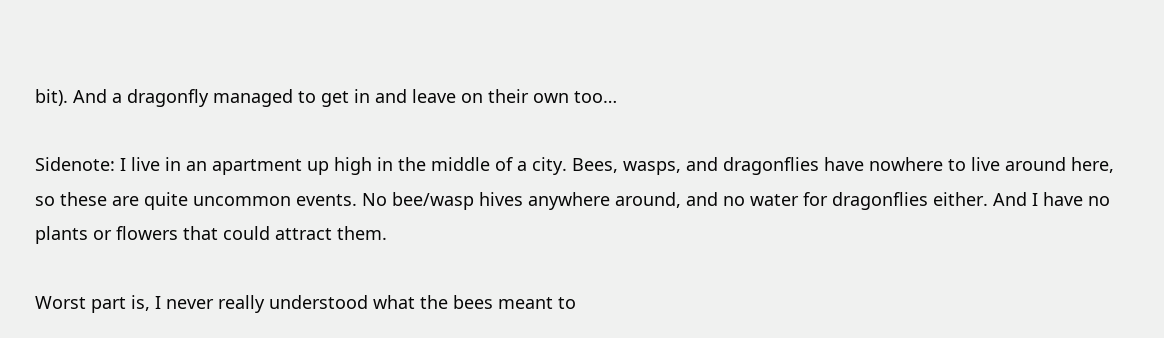bit). And a dragonfly managed to get in and leave on their own too…

Sidenote: I live in an apartment up high in the middle of a city. Bees, wasps, and dragonflies have nowhere to live around here, so these are quite uncommon events. No bee/wasp hives anywhere around, and no water for dragonflies either. And I have no plants or flowers that could attract them.

Worst part is, I never really understood what the bees meant to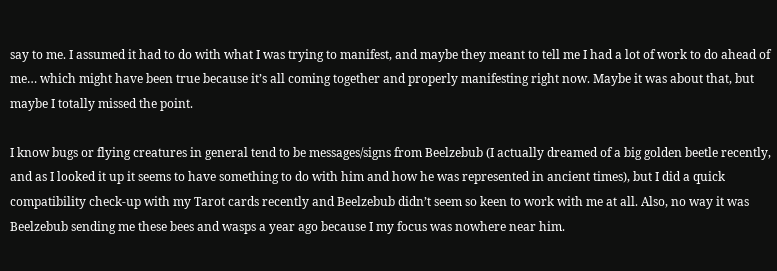say to me. I assumed it had to do with what I was trying to manifest, and maybe they meant to tell me I had a lot of work to do ahead of me… which might have been true because it’s all coming together and properly manifesting right now. Maybe it was about that, but maybe I totally missed the point.

I know bugs or flying creatures in general tend to be messages/signs from Beelzebub (I actually dreamed of a big golden beetle recently, and as I looked it up it seems to have something to do with him and how he was represented in ancient times), but I did a quick compatibility check-up with my Tarot cards recently and Beelzebub didn’t seem so keen to work with me at all. Also, no way it was Beelzebub sending me these bees and wasps a year ago because I my focus was nowhere near him.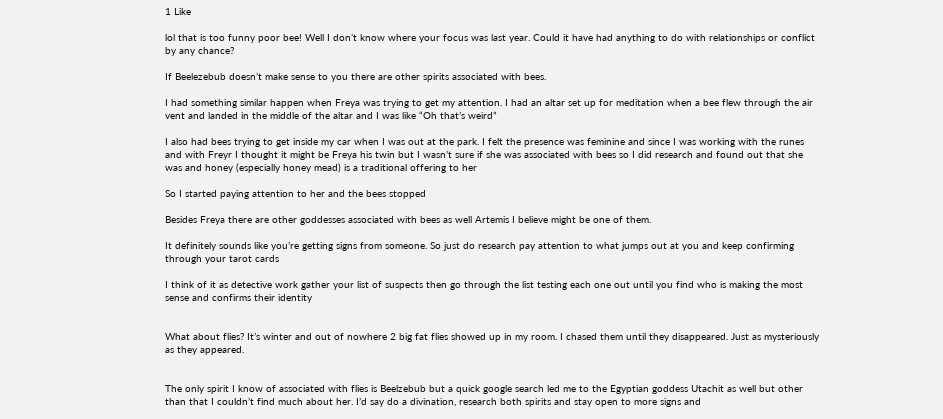1 Like

lol that is too funny poor bee! Well I don’t know where your focus was last year. Could it have had anything to do with relationships or conflict by any chance?

If Beelezebub doesn’t make sense to you there are other spirits associated with bees.

I had something similar happen when Freya was trying to get my attention. I had an altar set up for meditation when a bee flew through the air vent and landed in the middle of the altar and I was like “Oh that’s weird”

I also had bees trying to get inside my car when I was out at the park. I felt the presence was feminine and since I was working with the runes and with Freyr I thought it might be Freya his twin but I wasn’t sure if she was associated with bees so I did research and found out that she was and honey (especially honey mead) is a traditional offering to her

So I started paying attention to her and the bees stopped

Besides Freya there are other goddesses associated with bees as well Artemis I believe might be one of them.

It definitely sounds like you’re getting signs from someone. So just do research pay attention to what jumps out at you and keep confirming through your tarot cards

I think of it as detective work gather your list of suspects then go through the list testing each one out until you find who is making the most sense and confirms their identity


What about flies? It’s winter and out of nowhere 2 big fat flies showed up in my room. I chased them until they disappeared. Just as mysteriously as they appeared.


The only spirit I know of associated with flies is Beelzebub but a quick google search led me to the Egyptian goddess Utachit as well but other than that I couldn’t find much about her. I’d say do a divination, research both spirits and stay open to more signs and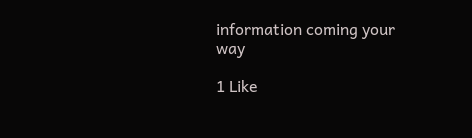information coming your way

1 Like